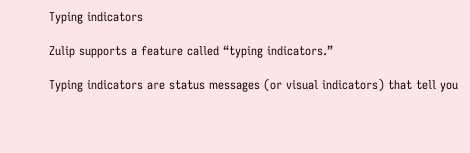Typing indicators

Zulip supports a feature called “typing indicators.”

Typing indicators are status messages (or visual indicators) that tell you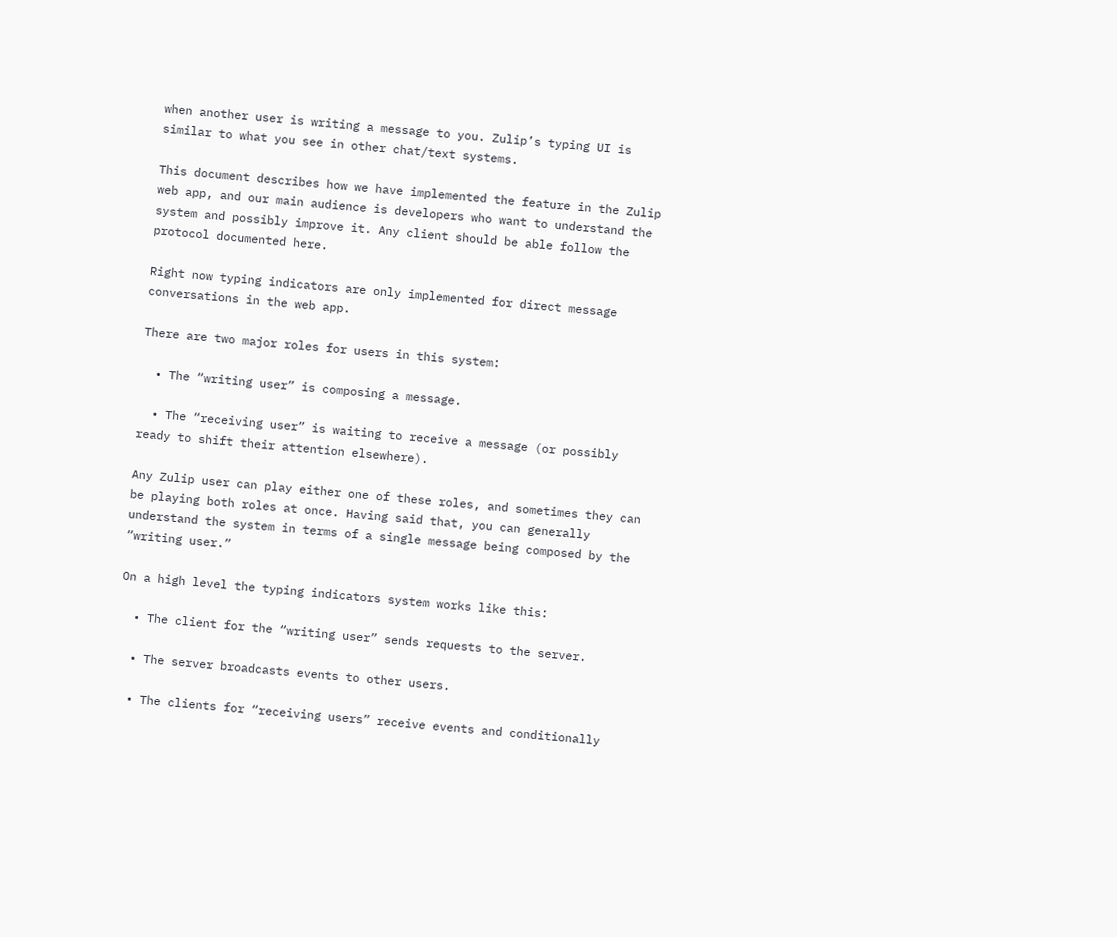when another user is writing a message to you. Zulip’s typing UI is similar to what you see in other chat/text systems.

This document describes how we have implemented the feature in the Zulip web app, and our main audience is developers who want to understand the system and possibly improve it. Any client should be able follow the protocol documented here.

Right now typing indicators are only implemented for direct message conversations in the web app.

There are two major roles for users in this system:

  • The “writing user” is composing a message.

  • The “receiving user” is waiting to receive a message (or possibly ready to shift their attention elsewhere).

Any Zulip user can play either one of these roles, and sometimes they can be playing both roles at once. Having said that, you can generally understand the system in terms of a single message being composed by the “writing user.”

On a high level the typing indicators system works like this:

  • The client for the “writing user” sends requests to the server.

  • The server broadcasts events to other users.

  • The clients for “receiving users” receive events and conditionally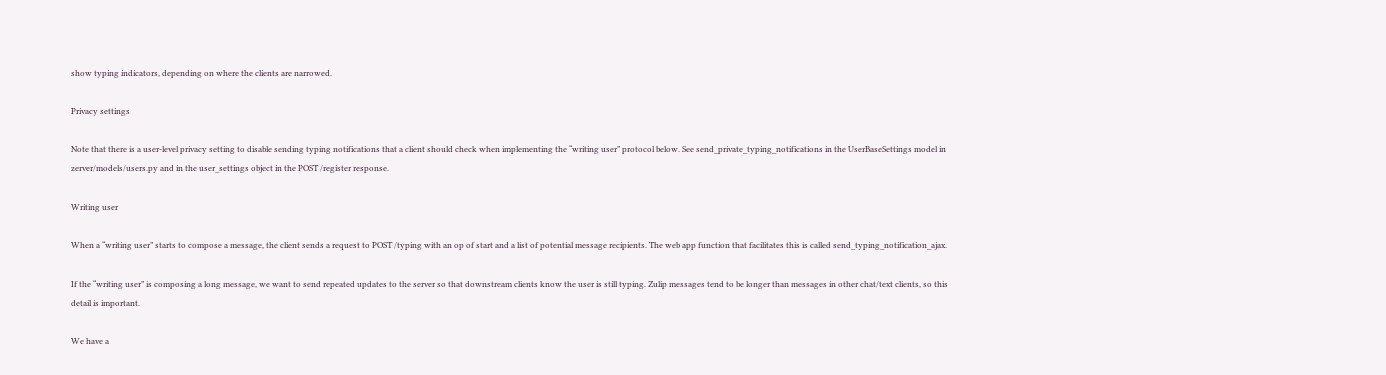show typing indicators, depending on where the clients are narrowed.

Privacy settings

Note that there is a user-level privacy setting to disable sending typing notifications that a client should check when implementing the “writing user” protocol below. See send_private_typing_notifications in the UserBaseSettings model in zerver/models/users.py and in the user_settings object in the POST /register response.

Writing user

When a “writing user” starts to compose a message, the client sends a request to POST /typing with an op of start and a list of potential message recipients. The web app function that facilitates this is called send_typing_notification_ajax.

If the “writing user” is composing a long message, we want to send repeated updates to the server so that downstream clients know the user is still typing. Zulip messages tend to be longer than messages in other chat/text clients, so this detail is important.

We have a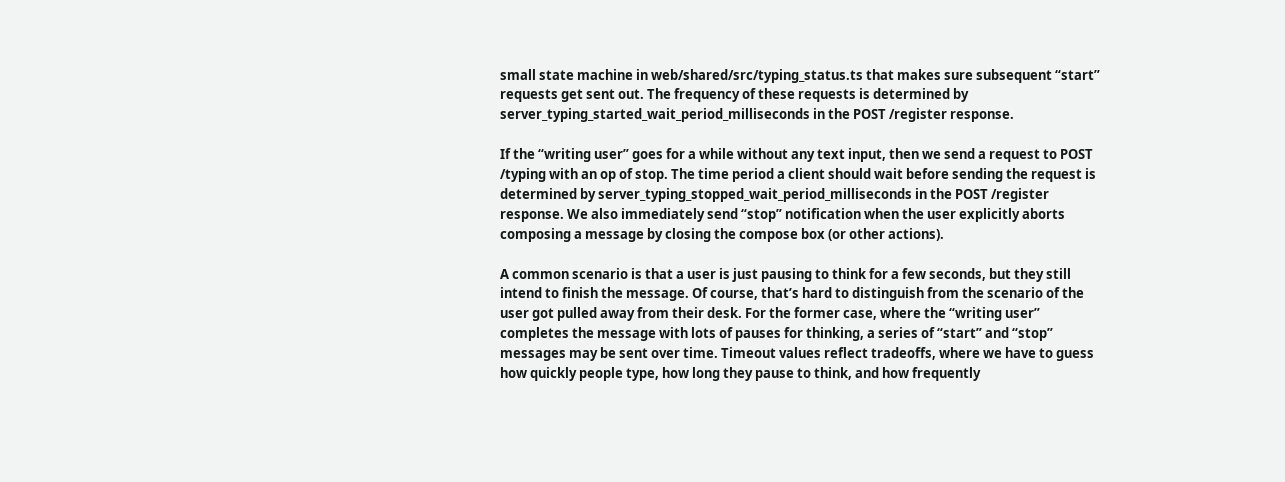small state machine in web/shared/src/typing_status.ts that makes sure subsequent “start” requests get sent out. The frequency of these requests is determined by server_typing_started_wait_period_milliseconds in the POST /register response.

If the “writing user” goes for a while without any text input, then we send a request to POST /typing with an op of stop. The time period a client should wait before sending the request is determined by server_typing_stopped_wait_period_milliseconds in the POST /register response. We also immediately send “stop” notification when the user explicitly aborts composing a message by closing the compose box (or other actions).

A common scenario is that a user is just pausing to think for a few seconds, but they still intend to finish the message. Of course, that’s hard to distinguish from the scenario of the user got pulled away from their desk. For the former case, where the “writing user” completes the message with lots of pauses for thinking, a series of “start” and “stop” messages may be sent over time. Timeout values reflect tradeoffs, where we have to guess how quickly people type, how long they pause to think, and how frequently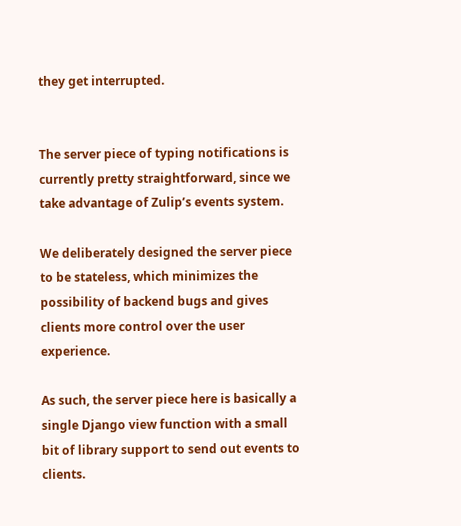they get interrupted.


The server piece of typing notifications is currently pretty straightforward, since we take advantage of Zulip’s events system.

We deliberately designed the server piece to be stateless, which minimizes the possibility of backend bugs and gives clients more control over the user experience.

As such, the server piece here is basically a single Django view function with a small bit of library support to send out events to clients.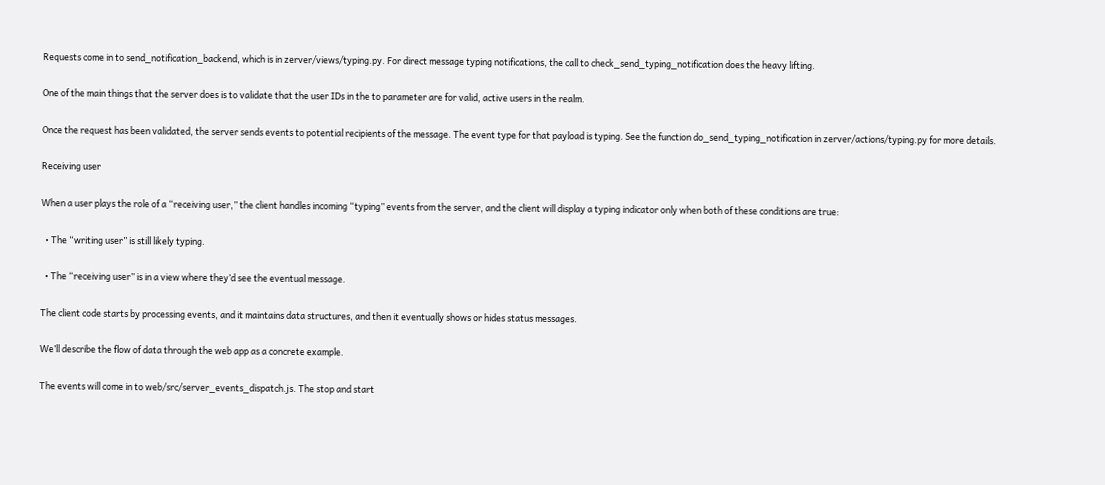Requests come in to send_notification_backend, which is in zerver/views/typing.py. For direct message typing notifications, the call to check_send_typing_notification does the heavy lifting.

One of the main things that the server does is to validate that the user IDs in the to parameter are for valid, active users in the realm.

Once the request has been validated, the server sends events to potential recipients of the message. The event type for that payload is typing. See the function do_send_typing_notification in zerver/actions/typing.py for more details.

Receiving user

When a user plays the role of a “receiving user,” the client handles incoming “typing” events from the server, and the client will display a typing indicator only when both of these conditions are true:

  • The “writing user” is still likely typing.

  • The “receiving user” is in a view where they’d see the eventual message.

The client code starts by processing events, and it maintains data structures, and then it eventually shows or hides status messages.

We’ll describe the flow of data through the web app as a concrete example.

The events will come in to web/src/server_events_dispatch.js. The stop and start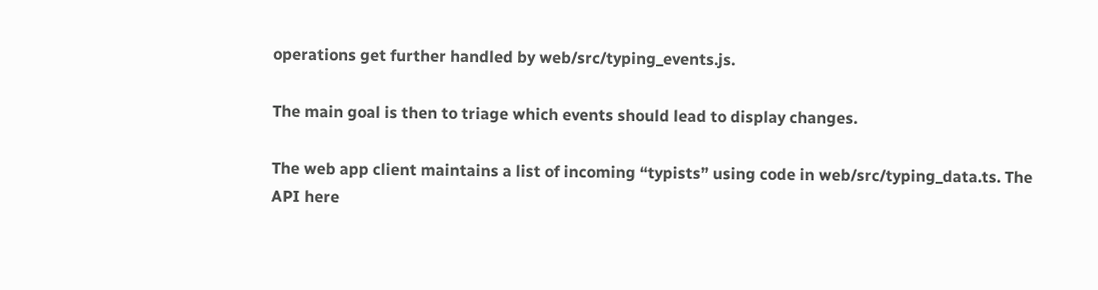operations get further handled by web/src/typing_events.js.

The main goal is then to triage which events should lead to display changes.

The web app client maintains a list of incoming “typists” using code in web/src/typing_data.ts. The API here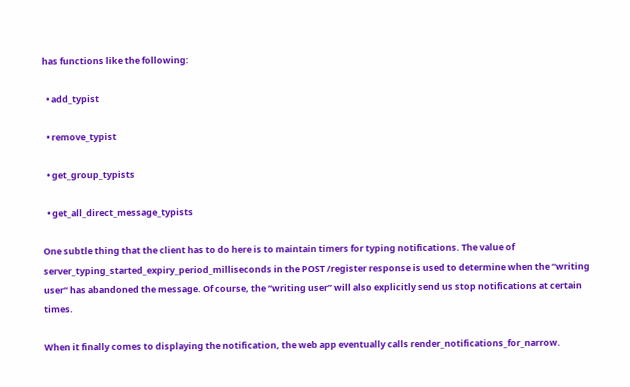has functions like the following:

  • add_typist

  • remove_typist

  • get_group_typists

  • get_all_direct_message_typists

One subtle thing that the client has to do here is to maintain timers for typing notifications. The value of server_typing_started_expiry_period_milliseconds in the POST /register response is used to determine when the “writing user” has abandoned the message. Of course, the “writing user” will also explicitly send us stop notifications at certain times.

When it finally comes to displaying the notification, the web app eventually calls render_notifications_for_narrow.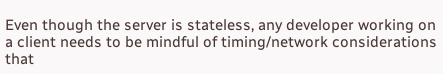Even though the server is stateless, any developer working on a client needs to be mindful of timing/network considerations that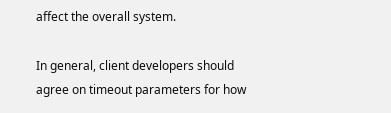affect the overall system.

In general, client developers should agree on timeout parameters for how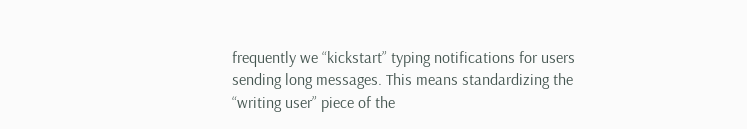frequently we “kickstart” typing notifications for users sending long messages. This means standardizing the “writing user” piece of the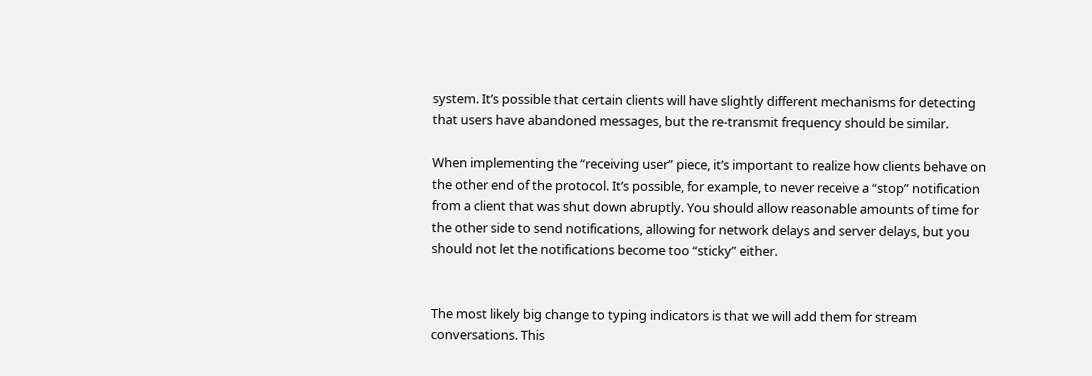system. It’s possible that certain clients will have slightly different mechanisms for detecting that users have abandoned messages, but the re-transmit frequency should be similar.

When implementing the “receiving user” piece, it’s important to realize how clients behave on the other end of the protocol. It’s possible, for example, to never receive a “stop” notification from a client that was shut down abruptly. You should allow reasonable amounts of time for the other side to send notifications, allowing for network delays and server delays, but you should not let the notifications become too “sticky” either.


The most likely big change to typing indicators is that we will add them for stream conversations. This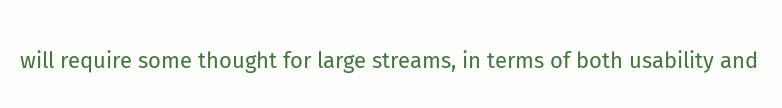will require some thought for large streams, in terms of both usability and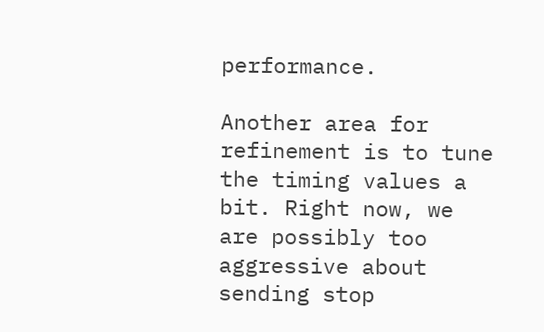performance.

Another area for refinement is to tune the timing values a bit. Right now, we are possibly too aggressive about sending stop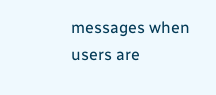messages when users are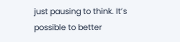just pausing to think. It’s possible to better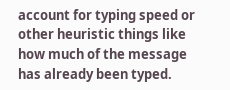account for typing speed or other heuristic things like how much of the message has already been typed.